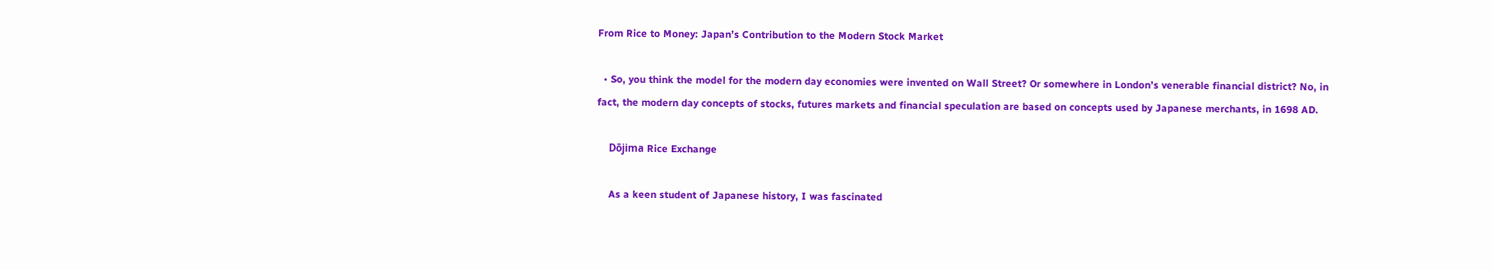From Rice to Money: Japan’s Contribution to the Modern Stock Market

  • So, you think the model for the modern day economies were invented on Wall Street? Or somewhere in London’s venerable financial district? No, in fact, the modern day concepts of stocks, futures markets and financial speculation are based on concepts used by Japanese merchants, in 1698 AD.

    Dōjima Rice Exchange

    As a keen student of Japanese history, I was fascinated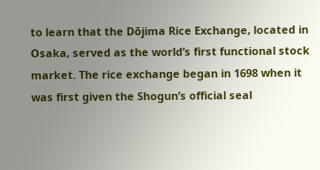to learn that the Dōjima Rice Exchange, located in Osaka, served as the world’s first functional stock market. The rice exchange began in 1698 when it was first given the Shogun’s official seal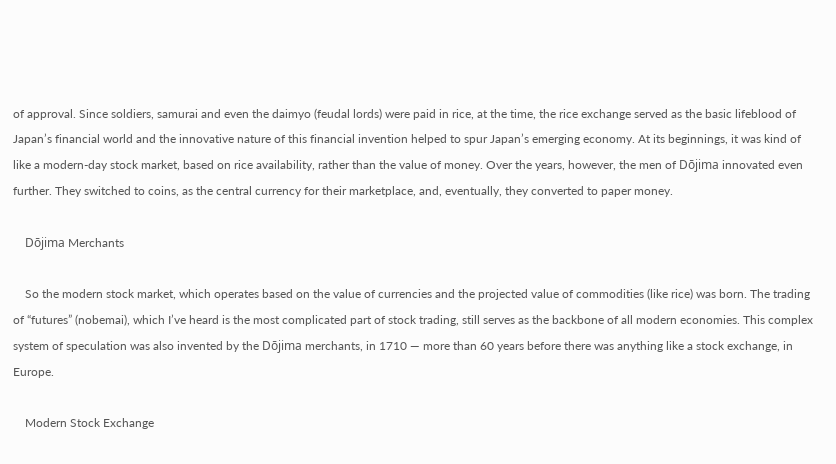of approval. Since soldiers, samurai and even the daimyo (feudal lords) were paid in rice, at the time, the rice exchange served as the basic lifeblood of Japan’s financial world and the innovative nature of this financial invention helped to spur Japan’s emerging economy. At its beginnings, it was kind of like a modern-day stock market, based on rice availability, rather than the value of money. Over the years, however, the men of Dōjima innovated even further. They switched to coins, as the central currency for their marketplace, and, eventually, they converted to paper money.

    Dōjima Merchants

    So the modern stock market, which operates based on the value of currencies and the projected value of commodities (like rice) was born. The trading of “futures” (nobemai), which I’ve heard is the most complicated part of stock trading, still serves as the backbone of all modern economies. This complex system of speculation was also invented by the Dōjima merchants, in 1710 — more than 60 years before there was anything like a stock exchange, in Europe.

    Modern Stock Exchange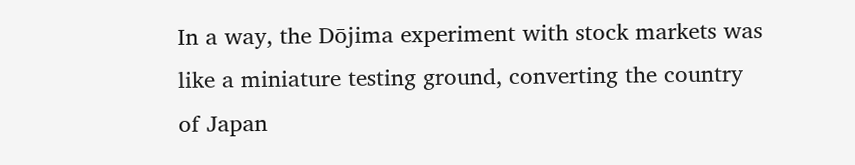In a way, the Dōjima experiment with stock markets was like a miniature testing ground, converting the country of Japan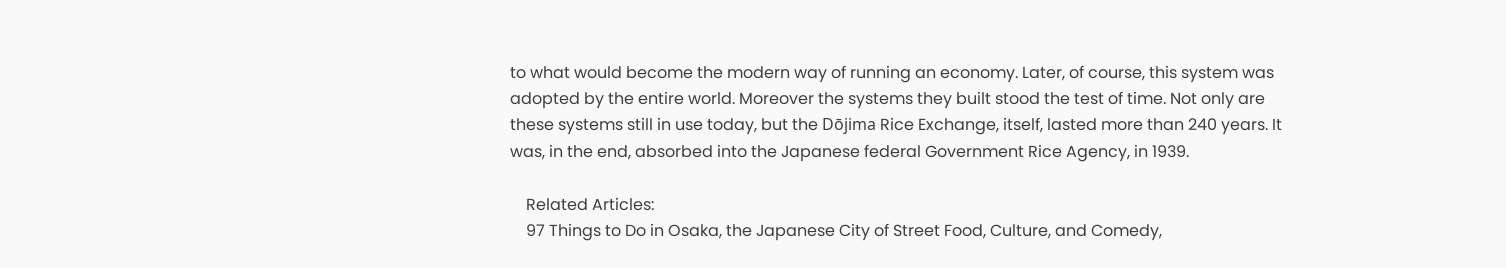to what would become the modern way of running an economy. Later, of course, this system was adopted by the entire world. Moreover the systems they built stood the test of time. Not only are these systems still in use today, but the Dōjima Rice Exchange, itself, lasted more than 240 years. It was, in the end, absorbed into the Japanese federal Government Rice Agency, in 1939.

    Related Articles:
    97 Things to Do in Osaka, the Japanese City of Street Food, Culture, and Comedy,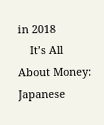in 2018
    It’s All About Money: Japanese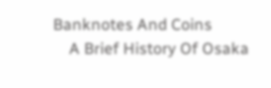Banknotes And Coins
    A Brief History Of Osaka